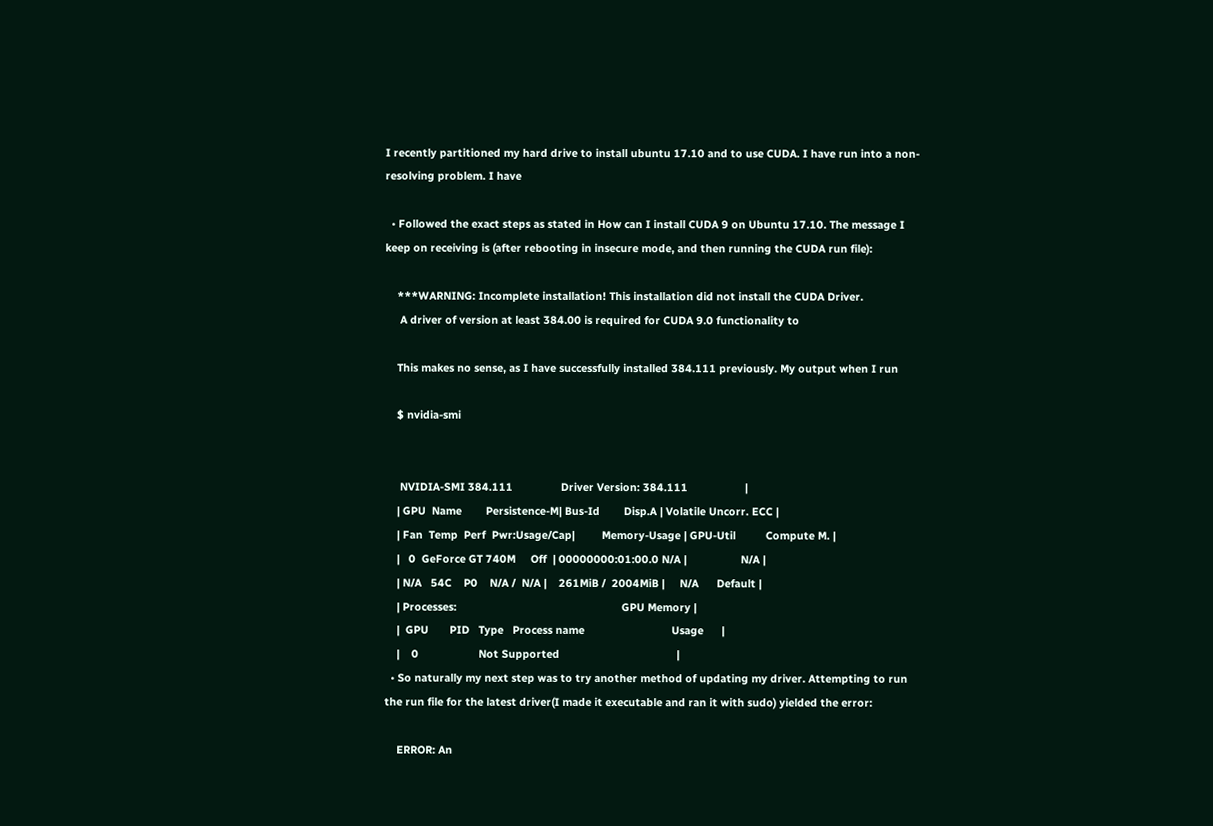I recently partitioned my hard drive to install ubuntu 17.10 and to use CUDA. I have run into a non-resolving problem. I have

  • Followed the exact steps as stated in How can I install CUDA 9 on Ubuntu 17.10. The message I keep on receiving is (after rebooting in insecure mode, and then running the CUDA run file):

    ***WARNING: Incomplete installation! This installation did not install the CUDA Driver.
     A driver of version at least 384.00 is required for CUDA 9.0 functionality to

    This makes no sense, as I have successfully installed 384.111 previously. My output when I run

    $ nvidia-smi


     NVIDIA-SMI 384.111                Driver Version: 384.111                   |
    | GPU  Name        Persistence-M| Bus-Id        Disp.A | Volatile Uncorr. ECC |
    | Fan  Temp  Perf  Pwr:Usage/Cap|         Memory-Usage | GPU-Util          Compute M. |
    |   0  GeForce GT 740M     Off  | 00000000:01:00.0 N/A |                  N/A |
    | N/A   54C    P0    N/A /  N/A |    261MiB /  2004MiB |     N/A      Default |
    | Processes:                                                       GPU Memory |
    |  GPU       PID   Type   Process name                             Usage      |
    |    0                    Not Supported                                       |
  • So naturally my next step was to try another method of updating my driver. Attempting to run the run file for the latest driver(I made it executable and ran it with sudo) yielded the error:

    ERROR: An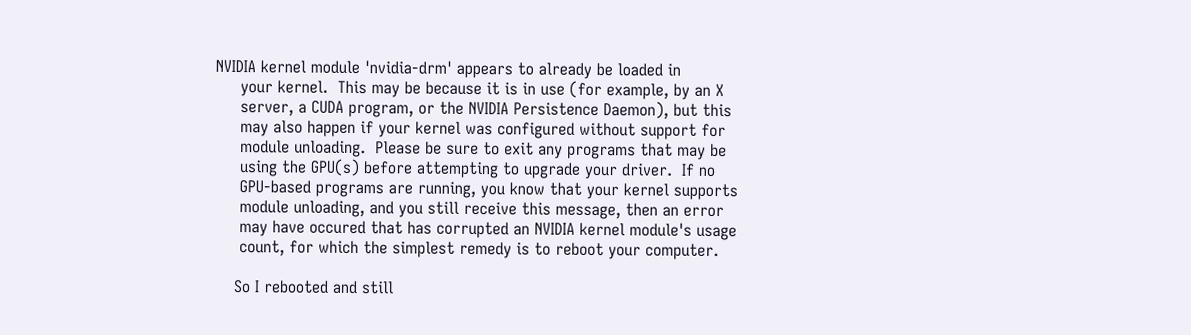NVIDIA kernel module 'nvidia-drm' appears to already be loaded in
     your kernel.  This may be because it is in use (for example, by an X
     server, a CUDA program, or the NVIDIA Persistence Daemon), but this
     may also happen if your kernel was configured without support for
     module unloading.  Please be sure to exit any programs that may be
     using the GPU(s) before attempting to upgrade your driver.  If no
     GPU-based programs are running, you know that your kernel supports
     module unloading, and you still receive this message, then an error
     may have occured that has corrupted an NVIDIA kernel module's usage
     count, for which the simplest remedy is to reboot your computer.

    So I rebooted and still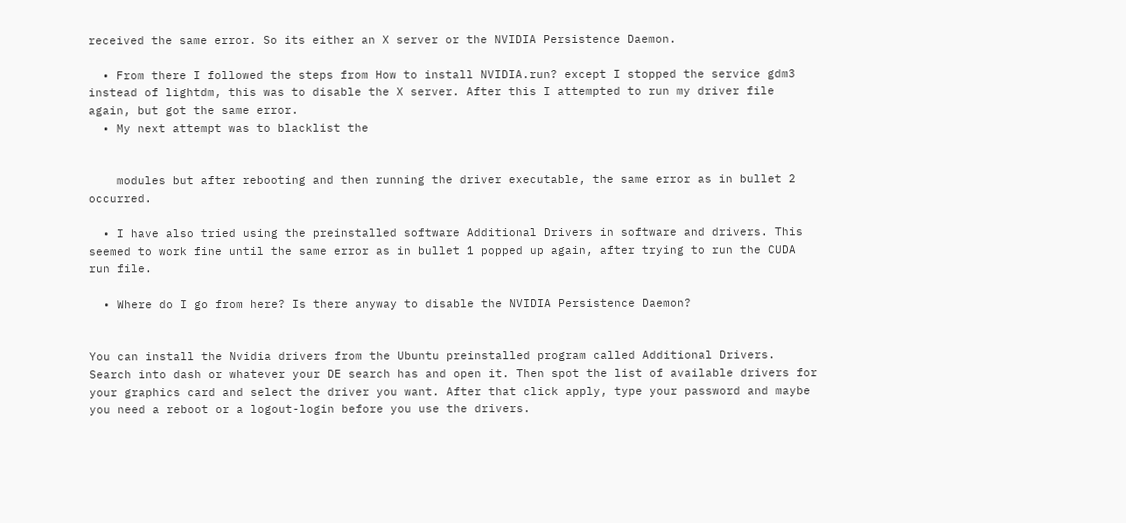received the same error. So its either an X server or the NVIDIA Persistence Daemon.

  • From there I followed the steps from How to install NVIDIA.run? except I stopped the service gdm3 instead of lightdm, this was to disable the X server. After this I attempted to run my driver file again, but got the same error.
  • My next attempt was to blacklist the


    modules but after rebooting and then running the driver executable, the same error as in bullet 2 occurred.

  • I have also tried using the preinstalled software Additional Drivers in software and drivers. This seemed to work fine until the same error as in bullet 1 popped up again, after trying to run the CUDA run file.

  • Where do I go from here? Is there anyway to disable the NVIDIA Persistence Daemon?


You can install the Nvidia drivers from the Ubuntu preinstalled program called Additional Drivers. Search into dash or whatever your DE search has and open it. Then spot the list of available drivers for your graphics card and select the driver you want. After that click apply, type your password and maybe you need a reboot or a logout-login before you use the drivers.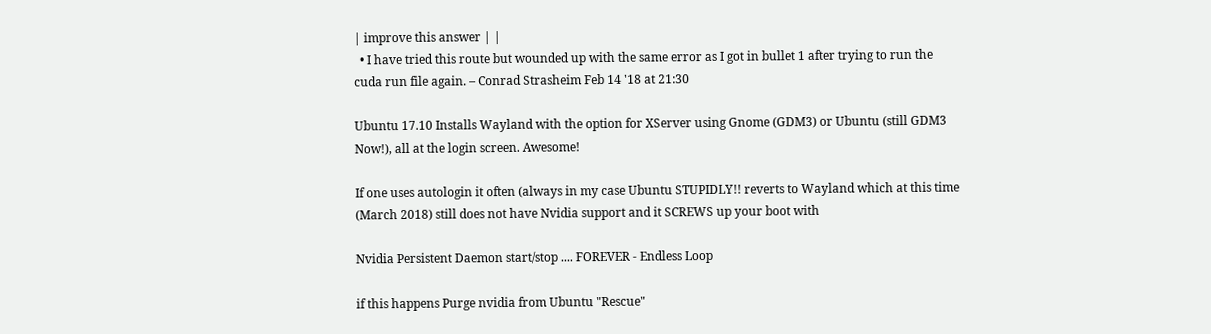| improve this answer | |
  • I have tried this route but wounded up with the same error as I got in bullet 1 after trying to run the cuda run file again. – Conrad Strasheim Feb 14 '18 at 21:30

Ubuntu 17.10 Installs Wayland with the option for XServer using Gnome (GDM3) or Ubuntu (still GDM3 Now!), all at the login screen. Awesome!

If one uses autologin it often (always in my case Ubuntu STUPIDLY!! reverts to Wayland which at this time (March 2018) still does not have Nvidia support and it SCREWS up your boot with

Nvidia Persistent Daemon start/stop .... FOREVER - Endless Loop

if this happens Purge nvidia from Ubuntu "Rescue"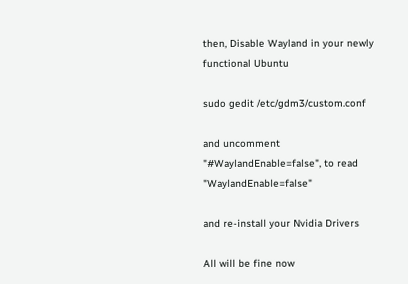then, Disable Wayland in your newly functional Ubuntu

sudo gedit /etc/gdm3/custom.conf

and uncomment "#WaylandEnable=false", to read "WaylandEnable=false"

and re-install your Nvidia Drivers

All will be fine now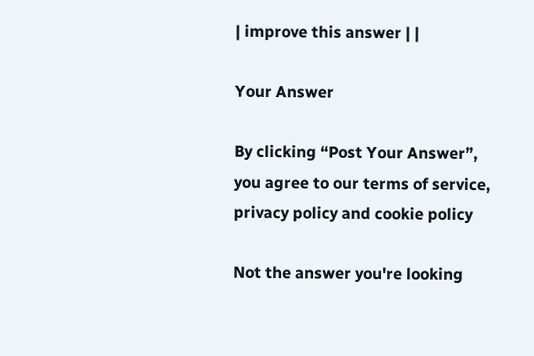| improve this answer | |

Your Answer

By clicking “Post Your Answer”, you agree to our terms of service, privacy policy and cookie policy

Not the answer you're looking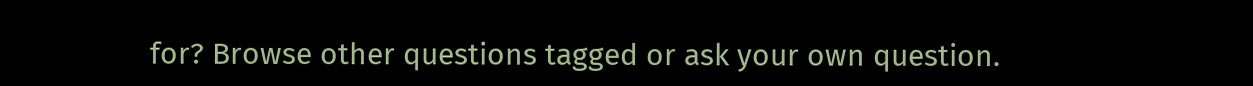for? Browse other questions tagged or ask your own question.